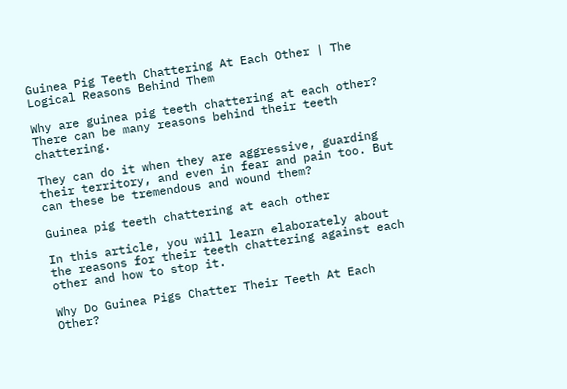Guinea Pig Teeth Chattering At Each Other | The Logical Reasons Behind Them

Why are guinea pig teeth chattering at each other? There can be many reasons behind their teeth chattering.

They can do it when they are aggressive, guarding their territory, and even in fear and pain too. But can these be tremendous and wound them?

Guinea pig teeth chattering at each other

In this article, you will learn elaborately about the reasons for their teeth chattering against each other and how to stop it.

Why Do Guinea Pigs Chatter Their Teeth At Each Other?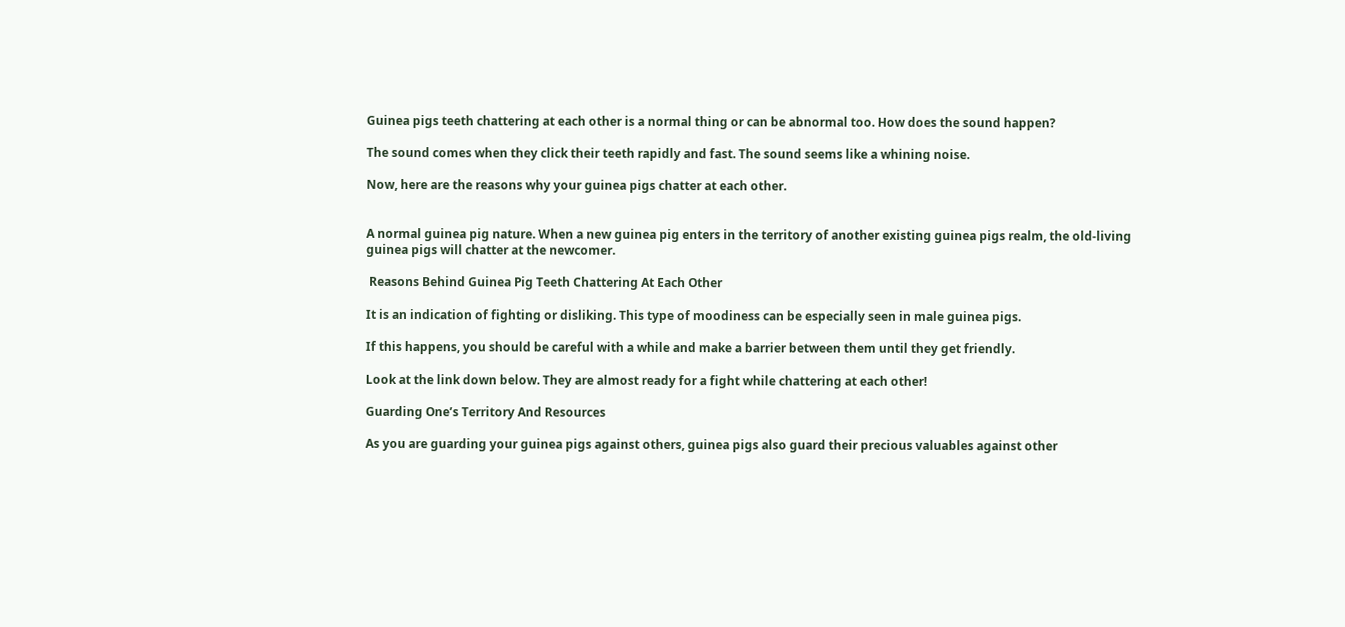Guinea pigs teeth chattering at each other is a normal thing or can be abnormal too. How does the sound happen?

The sound comes when they click their teeth rapidly and fast. The sound seems like a whining noise.

Now, here are the reasons why your guinea pigs chatter at each other.


A normal guinea pig nature. When a new guinea pig enters in the territory of another existing guinea pigs realm, the old-living guinea pigs will chatter at the newcomer.

 Reasons Behind Guinea Pig Teeth Chattering At Each Other

It is an indication of fighting or disliking. This type of moodiness can be especially seen in male guinea pigs.

If this happens, you should be careful with a while and make a barrier between them until they get friendly.

Look at the link down below. They are almost ready for a fight while chattering at each other!

Guarding One’s Territory And Resources

As you are guarding your guinea pigs against others, guinea pigs also guard their precious valuables against other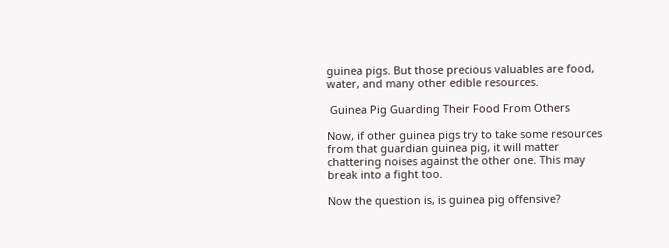guinea pigs. But those precious valuables are food, water, and many other edible resources.

 Guinea Pig Guarding Their Food From Others

Now, if other guinea pigs try to take some resources from that guardian guinea pig, it will matter chattering noises against the other one. This may break into a fight too.

Now the question is, is guinea pig offensive?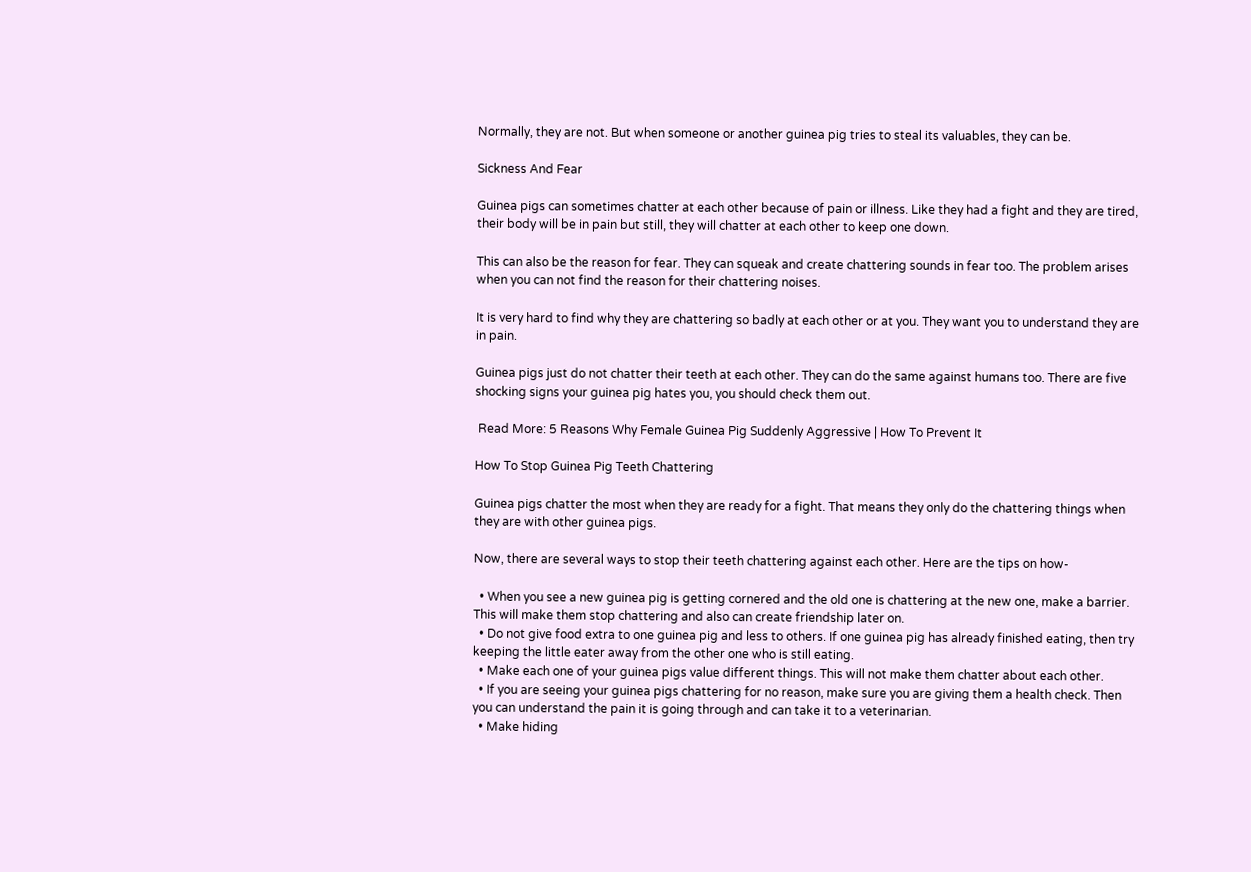Normally, they are not. But when someone or another guinea pig tries to steal its valuables, they can be.

Sickness And Fear

Guinea pigs can sometimes chatter at each other because of pain or illness. Like they had a fight and they are tired, their body will be in pain but still, they will chatter at each other to keep one down.

This can also be the reason for fear. They can squeak and create chattering sounds in fear too. The problem arises when you can not find the reason for their chattering noises.

It is very hard to find why they are chattering so badly at each other or at you. They want you to understand they are in pain.

Guinea pigs just do not chatter their teeth at each other. They can do the same against humans too. There are five shocking signs your guinea pig hates you, you should check them out.

 Read More: 5 Reasons Why Female Guinea Pig Suddenly Aggressive | How To Prevent It

How To Stop Guinea Pig Teeth Chattering

Guinea pigs chatter the most when they are ready for a fight. That means they only do the chattering things when they are with other guinea pigs.

Now, there are several ways to stop their teeth chattering against each other. Here are the tips on how-

  • When you see a new guinea pig is getting cornered and the old one is chattering at the new one, make a barrier. This will make them stop chattering and also can create friendship later on.
  • Do not give food extra to one guinea pig and less to others. If one guinea pig has already finished eating, then try keeping the little eater away from the other one who is still eating.
  • Make each one of your guinea pigs value different things. This will not make them chatter about each other.
  • If you are seeing your guinea pigs chattering for no reason, make sure you are giving them a health check. Then you can understand the pain it is going through and can take it to a veterinarian.
  • Make hiding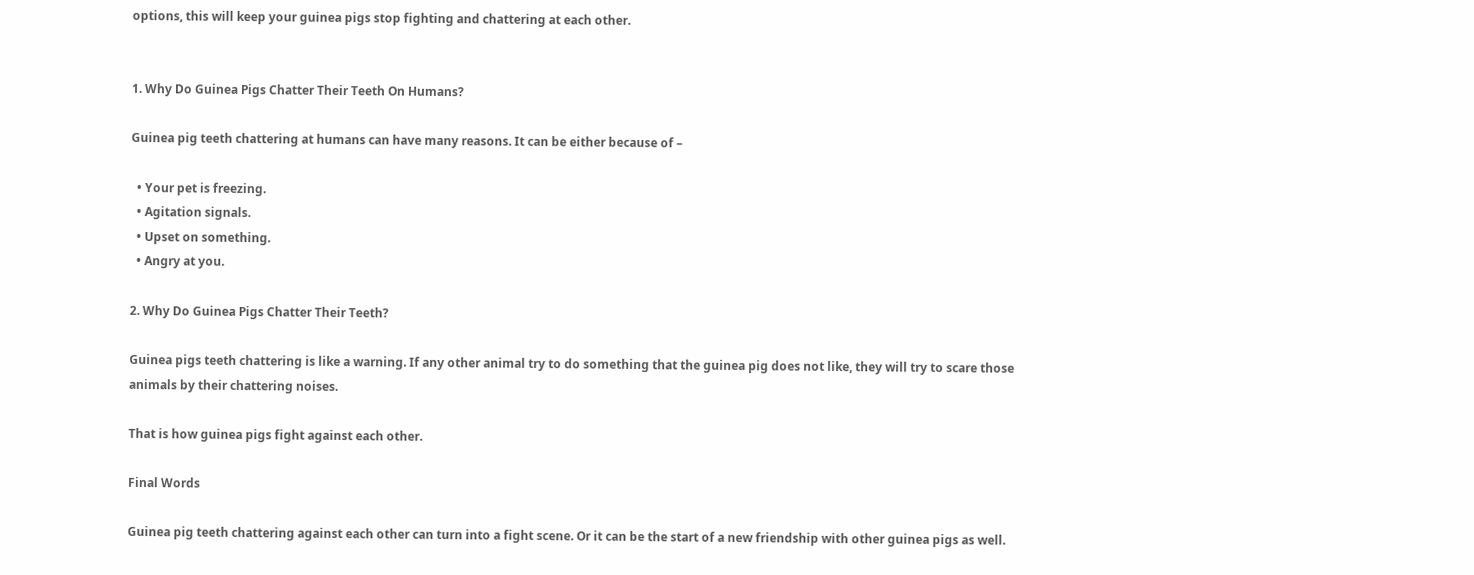options, this will keep your guinea pigs stop fighting and chattering at each other.


1. Why Do Guinea Pigs Chatter Their Teeth On Humans?

Guinea pig teeth chattering at humans can have many reasons. It can be either because of –

  • Your pet is freezing.
  • Agitation signals.
  • Upset on something.
  • Angry at you.

2. Why Do Guinea Pigs Chatter Their Teeth?

Guinea pigs teeth chattering is like a warning. If any other animal try to do something that the guinea pig does not like, they will try to scare those animals by their chattering noises.

That is how guinea pigs fight against each other.

Final Words

Guinea pig teeth chattering against each other can turn into a fight scene. Or it can be the start of a new friendship with other guinea pigs as well.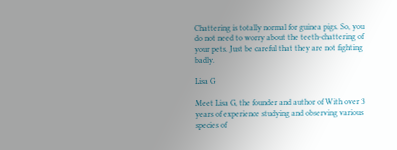Chattering is totally normal for guinea pigs. So, you do not need to worry about the teeth-chattering of your pets. Just be careful that they are not fighting badly.

Lisa G

Meet Lisa G, the founder and author of With over 3 years of experience studying and observing various species of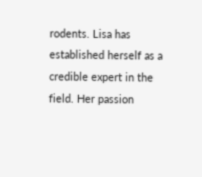rodents. Lisa has established herself as a credible expert in the field. Her passion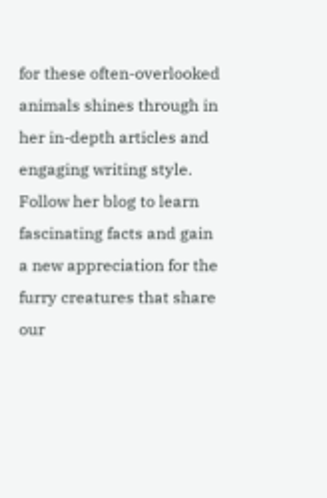for these often-overlooked animals shines through in her in-depth articles and engaging writing style. Follow her blog to learn fascinating facts and gain a new appreciation for the furry creatures that share our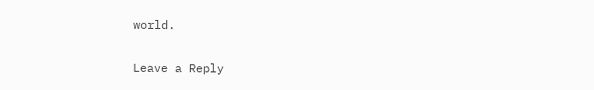world.

Leave a Reply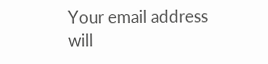Your email address will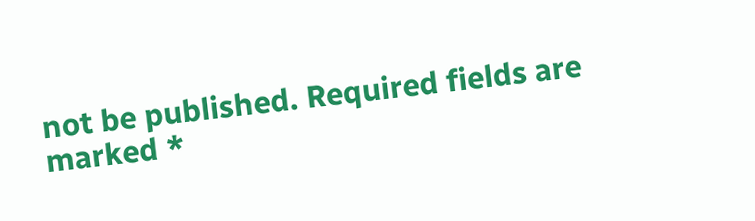not be published. Required fields are marked *